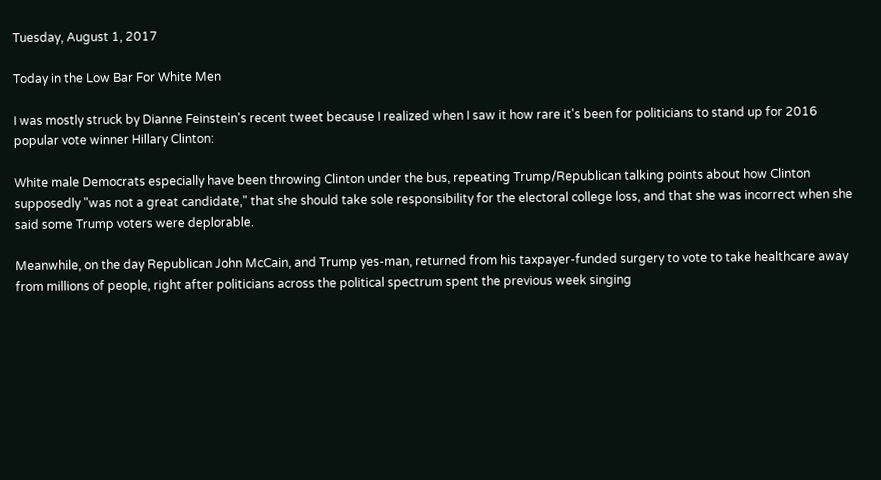Tuesday, August 1, 2017

Today in the Low Bar For White Men

I was mostly struck by Dianne Feinstein's recent tweet because I realized when I saw it how rare it's been for politicians to stand up for 2016 popular vote winner Hillary Clinton:

White male Democrats especially have been throwing Clinton under the bus, repeating Trump/Republican talking points about how Clinton supposedly "was not a great candidate," that she should take sole responsibility for the electoral college loss, and that she was incorrect when she said some Trump voters were deplorable.

Meanwhile, on the day Republican John McCain, and Trump yes-man, returned from his taxpayer-funded surgery to vote to take healthcare away from millions of people, right after politicians across the political spectrum spent the previous week singing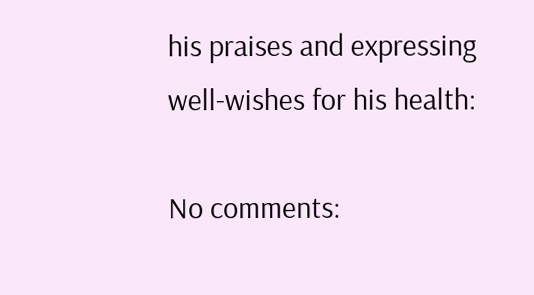his praises and expressing well-wishes for his health:

No comments: